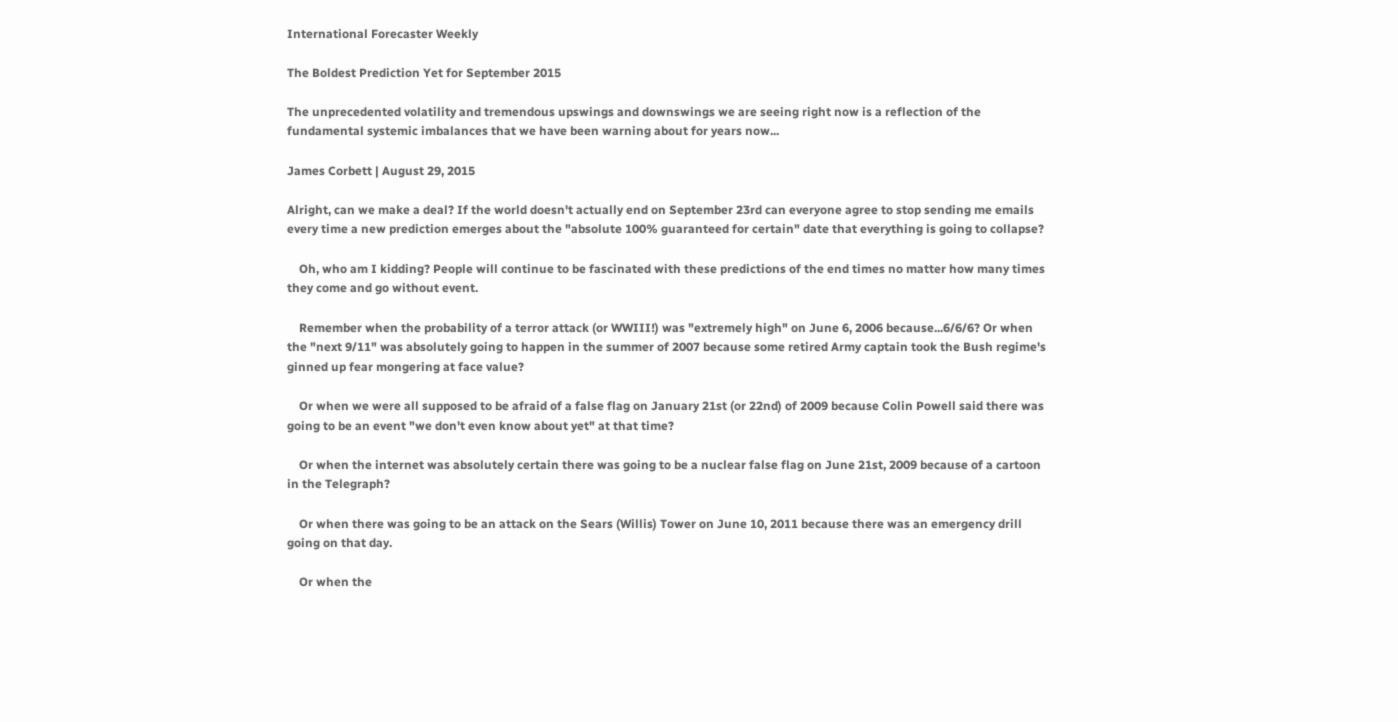International Forecaster Weekly

The Boldest Prediction Yet for September 2015

The unprecedented volatility and tremendous upswings and downswings we are seeing right now is a reflection of the fundamental systemic imbalances that we have been warning about for years now...

James Corbett | August 29, 2015

Alright, can we make a deal? If the world doesn't actually end on September 23rd can everyone agree to stop sending me emails every time a new prediction emerges about the "absolute 100% guaranteed for certain" date that everything is going to collapse?

    Oh, who am I kidding? People will continue to be fascinated with these predictions of the end times no matter how many times they come and go without event.

    Remember when the probability of a terror attack (or WWIII!) was "extremely high" on June 6, 2006 because...6/6/6? Or when the "next 9/11" was absolutely going to happen in the summer of 2007 because some retired Army captain took the Bush regime's ginned up fear mongering at face value?

    Or when we were all supposed to be afraid of a false flag on January 21st (or 22nd) of 2009 because Colin Powell said there was going to be an event "we don't even know about yet" at that time?

    Or when the internet was absolutely certain there was going to be a nuclear false flag on June 21st, 2009 because of a cartoon in the Telegraph?

    Or when there was going to be an attack on the Sears (Willis) Tower on June 10, 2011 because there was an emergency drill going on that day.

    Or when the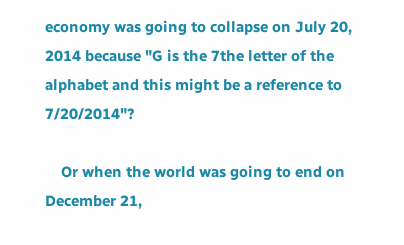economy was going to collapse on July 20, 2014 because "G is the 7the letter of the alphabet and this might be a reference to 7/20/2014"?

    Or when the world was going to end on December 21,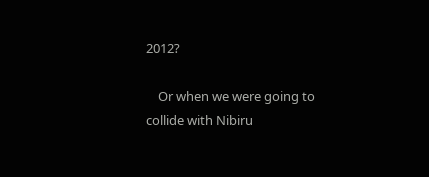2012?

    Or when we were going to collide with Nibiru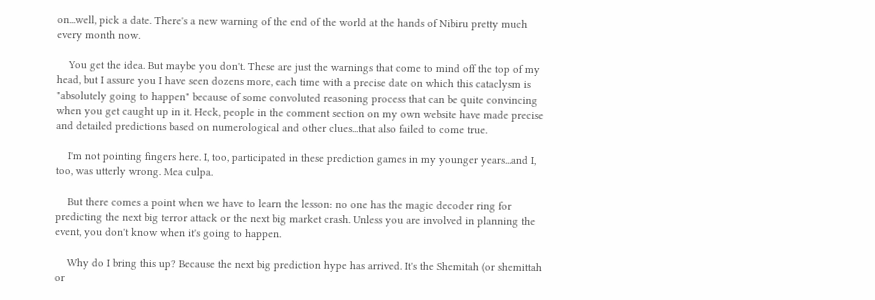on...well, pick a date. There's a new warning of the end of the world at the hands of Nibiru pretty much every month now.

    You get the idea. But maybe you don't. These are just the warnings that come to mind off the top of my head, but I assure you I have seen dozens more, each time with a precise date on which this cataclysm is "absolutely going to happen" because of some convoluted reasoning process that can be quite convincing when you get caught up in it. Heck, people in the comment section on my own website have made precise and detailed predictions based on numerological and other clues...that also failed to come true.

    I'm not pointing fingers here. I, too, participated in these prediction games in my younger years...and I, too, was utterly wrong. Mea culpa.

    But there comes a point when we have to learn the lesson: no one has the magic decoder ring for predicting the next big terror attack or the next big market crash. Unless you are involved in planning the event, you don't know when it's going to happen.

    Why do I bring this up? Because the next big prediction hype has arrived. It's the Shemitah (or shemittah or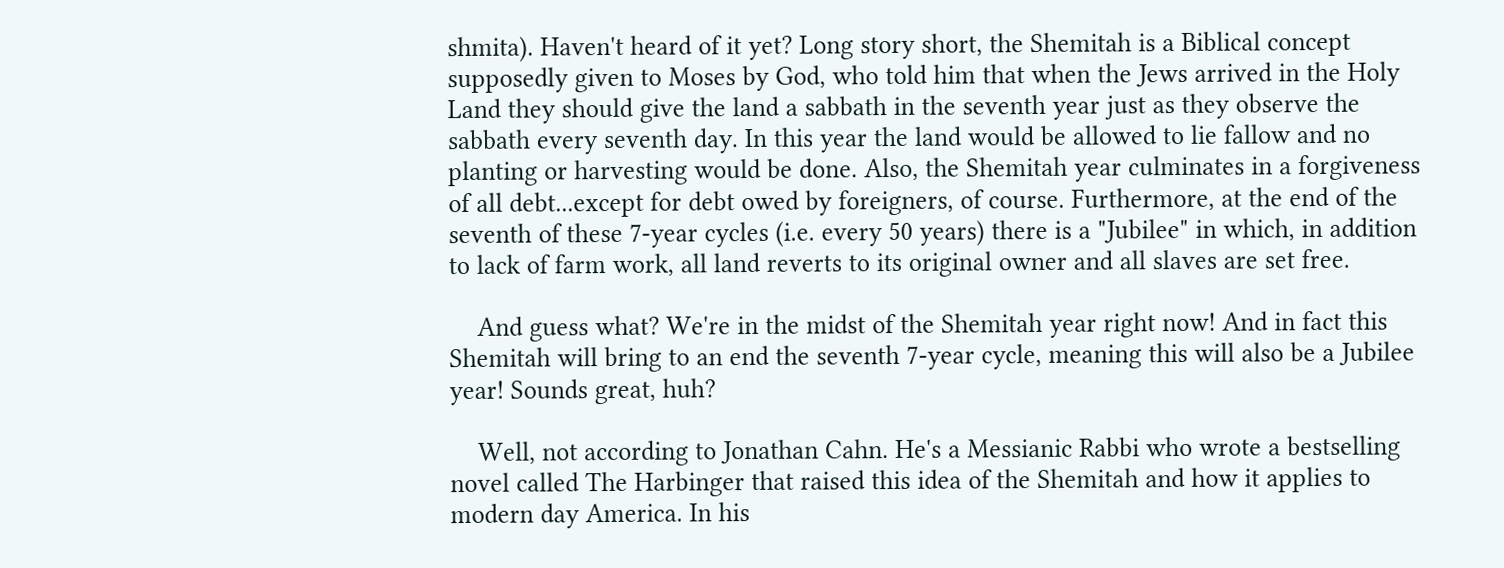shmita). Haven't heard of it yet? Long story short, the Shemitah is a Biblical concept supposedly given to Moses by God, who told him that when the Jews arrived in the Holy Land they should give the land a sabbath in the seventh year just as they observe the sabbath every seventh day. In this year the land would be allowed to lie fallow and no planting or harvesting would be done. Also, the Shemitah year culminates in a forgiveness of all debt...except for debt owed by foreigners, of course. Furthermore, at the end of the seventh of these 7-year cycles (i.e. every 50 years) there is a "Jubilee" in which, in addition to lack of farm work, all land reverts to its original owner and all slaves are set free.

    And guess what? We're in the midst of the Shemitah year right now! And in fact this Shemitah will bring to an end the seventh 7-year cycle, meaning this will also be a Jubilee year! Sounds great, huh?

    Well, not according to Jonathan Cahn. He's a Messianic Rabbi who wrote a bestselling novel called The Harbinger that raised this idea of the Shemitah and how it applies to modern day America. In his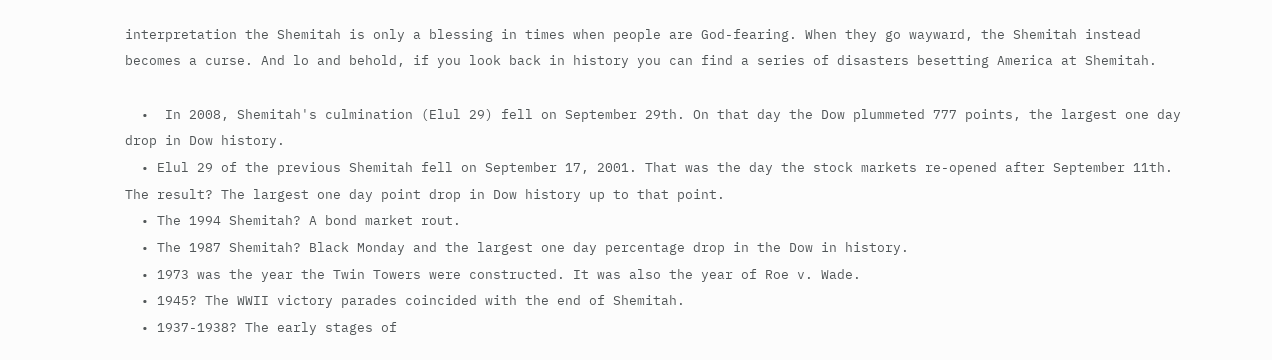interpretation the Shemitah is only a blessing in times when people are God-fearing. When they go wayward, the Shemitah instead becomes a curse. And lo and behold, if you look back in history you can find a series of disasters besetting America at Shemitah.

  •  In 2008, Shemitah's culmination (Elul 29) fell on September 29th. On that day the Dow plummeted 777 points, the largest one day drop in Dow history.
  • Elul 29 of the previous Shemitah fell on September 17, 2001. That was the day the stock markets re-opened after September 11th. The result? The largest one day point drop in Dow history up to that point.
  • The 1994 Shemitah? A bond market rout.
  • The 1987 Shemitah? Black Monday and the largest one day percentage drop in the Dow in history.
  • 1973 was the year the Twin Towers were constructed. It was also the year of Roe v. Wade.
  • 1945? The WWII victory parades coincided with the end of Shemitah.
  • 1937-1938? The early stages of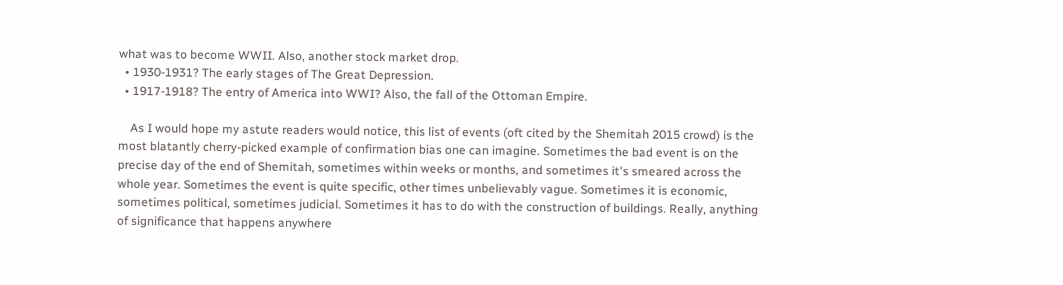what was to become WWII. Also, another stock market drop.
  • 1930-1931? The early stages of The Great Depression.
  • 1917-1918? The entry of America into WWI? Also, the fall of the Ottoman Empire.

    As I would hope my astute readers would notice, this list of events (oft cited by the Shemitah 2015 crowd) is the most blatantly cherry-picked example of confirmation bias one can imagine. Sometimes the bad event is on the precise day of the end of Shemitah, sometimes within weeks or months, and sometimes it's smeared across the whole year. Sometimes the event is quite specific, other times unbelievably vague. Sometimes it is economic, sometimes political, sometimes judicial. Sometimes it has to do with the construction of buildings. Really, anything of significance that happens anywhere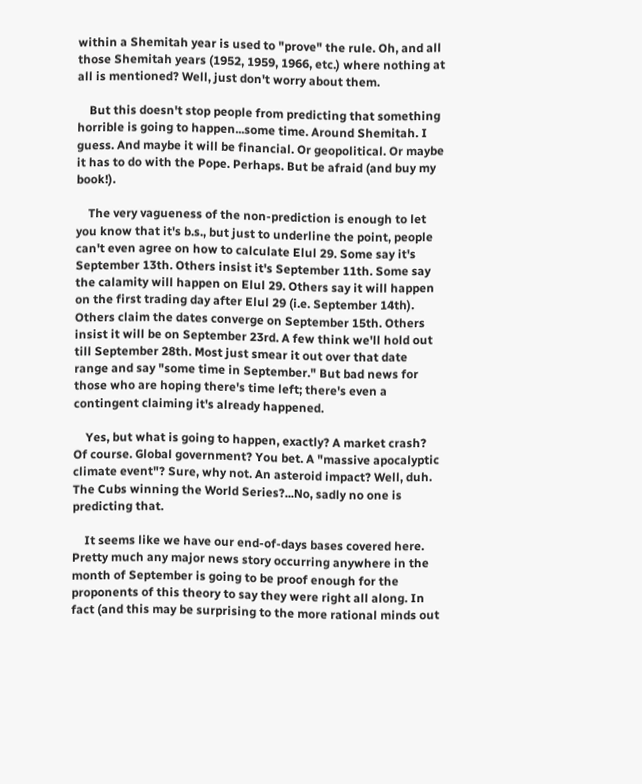within a Shemitah year is used to "prove" the rule. Oh, and all those Shemitah years (1952, 1959, 1966, etc.) where nothing at all is mentioned? Well, just don't worry about them.

    But this doesn't stop people from predicting that something horrible is going to happen...some time. Around Shemitah. I guess. And maybe it will be financial. Or geopolitical. Or maybe it has to do with the Pope. Perhaps. But be afraid (and buy my book!).

    The very vagueness of the non-prediction is enough to let you know that it's b.s., but just to underline the point, people can't even agree on how to calculate Elul 29. Some say it's September 13th. Others insist it's September 11th. Some say the calamity will happen on Elul 29. Others say it will happen on the first trading day after Elul 29 (i.e. September 14th). Others claim the dates converge on September 15th. Others insist it will be on September 23rd. A few think we'll hold out till September 28th. Most just smear it out over that date range and say "some time in September." But bad news for those who are hoping there's time left; there's even a contingent claiming it's already happened.

    Yes, but what is going to happen, exactly? A market crash? Of course. Global government? You bet. A "massive apocalyptic climate event"? Sure, why not. An asteroid impact? Well, duh. The Cubs winning the World Series?...No, sadly no one is predicting that.

    It seems like we have our end-of-days bases covered here. Pretty much any major news story occurring anywhere in the month of September is going to be proof enough for the proponents of this theory to say they were right all along. In fact (and this may be surprising to the more rational minds out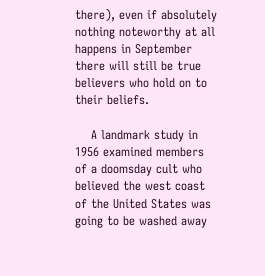there), even if absolutely nothing noteworthy at all happens in September there will still be true believers who hold on to their beliefs.

    A landmark study in 1956 examined members of a doomsday cult who believed the west coast of the United States was going to be washed away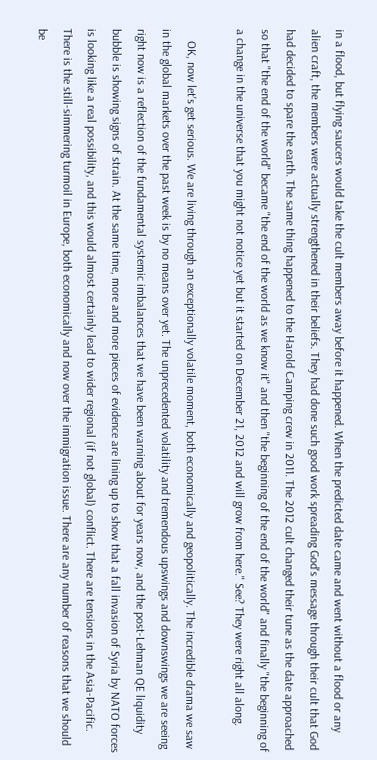in a flood, but flying saucers would take the cult members away before it happened. When the predicted date came and went without a flood or any alien craft, the members were actually strengthened in their beliefs. They had done such good work spreading God's message through their cult that God had decided to spare the earth. The same thing happened to the Harold Camping crew in 2011. The 2012 cult changed their tune as the date approached so that "the end of the world" became "the end of the world as we know it" and then "the beginning of the end of the world" and finally "the beginning of a change in the universe that you might not notice yet but it started on December 21, 2012 and will grow from here." See? They were right all along.

    OK, now let's get serious. We are living through an exceptionally volatile moment, both economically and geopolitically. The incredible drama we saw in the global markets over the past week is by no means over yet. The unprecedented volatility and tremendous upswings and downswings we are seeing right now is a reflection of the fundamental systemic imbalances that we have been warning about for years now, and the post-Lehman QE liquidity bubble is showing signs of strain. At the same time, more and more pieces of evidence are lining up to show that a fall invasion of Syria by NATO forces is looking like a real possibility, and this would almost certainly lead to wider regional (if not global) conflict. There are tensions in the Asia-Pacific. There is the still-simmering turmoil in Europe, both economically and now over the immigration issue. There are any number of reasons that we should be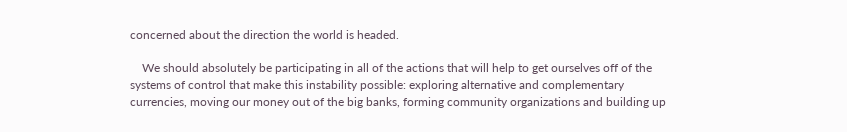concerned about the direction the world is headed.

    We should absolutely be participating in all of the actions that will help to get ourselves off of the systems of control that make this instability possible: exploring alternative and complementary currencies, moving our money out of the big banks, forming community organizations and building up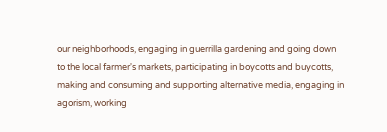our neighborhoods, engaging in guerrilla gardening and going down to the local farmer's markets, participating in boycotts and buycotts, making and consuming and supporting alternative media, engaging in agorism, working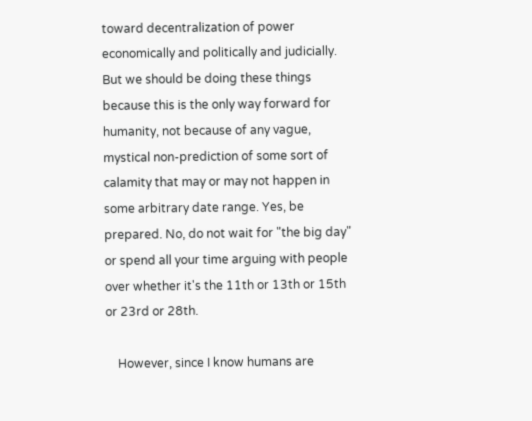toward decentralization of power economically and politically and judicially. But we should be doing these things because this is the only way forward for humanity, not because of any vague, mystical non-prediction of some sort of calamity that may or may not happen in some arbitrary date range. Yes, be prepared. No, do not wait for "the big day" or spend all your time arguing with people over whether it's the 11th or 13th or 15th or 23rd or 28th.

    However, since I know humans are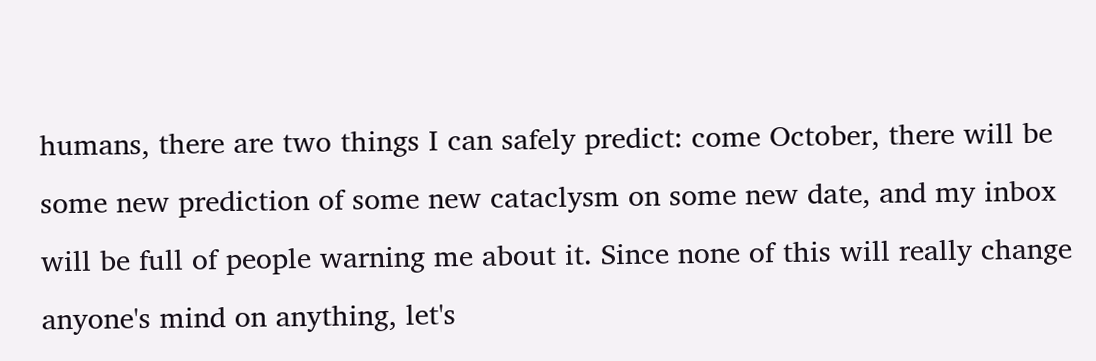humans, there are two things I can safely predict: come October, there will be some new prediction of some new cataclysm on some new date, and my inbox will be full of people warning me about it. Since none of this will really change anyone's mind on anything, let's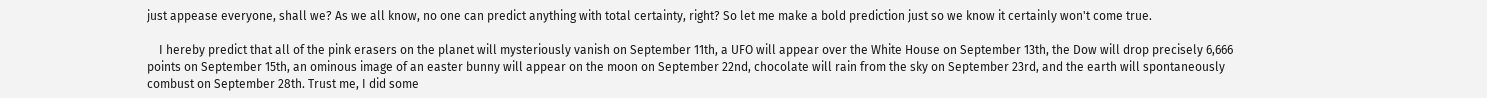just appease everyone, shall we? As we all know, no one can predict anything with total certainty, right? So let me make a bold prediction just so we know it certainly won't come true.

    I hereby predict that all of the pink erasers on the planet will mysteriously vanish on September 11th, a UFO will appear over the White House on September 13th, the Dow will drop precisely 6,666 points on September 15th, an ominous image of an easter bunny will appear on the moon on September 22nd, chocolate will rain from the sky on September 23rd, and the earth will spontaneously combust on September 28th. Trust me, I did some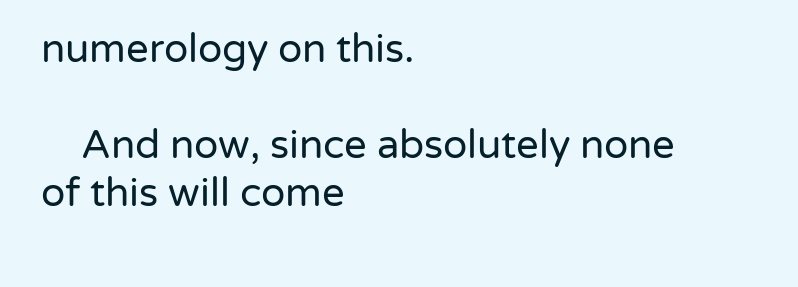numerology on this.

    And now, since absolutely none of this will come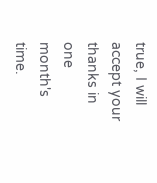true, I will accept your thanks in one month's time.